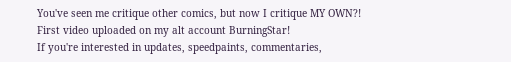You've seen me critique other comics, but now I critique MY OWN?!
First video uploaded on my alt account BurningStar!
If you're interested in updates, speedpaints, commentaries,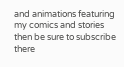and animations featuring my comics and stories then be sure to subscribe there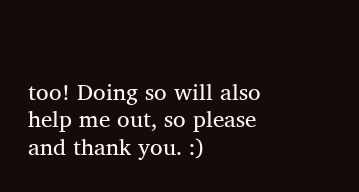too! Doing so will also help me out, so please and thank you. :)